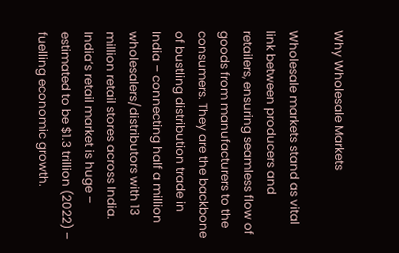Why Wholesale Markets

Wholesale markets stand as vital link between producers and retailers, ensuring seamless flow of goods from manufacturers to the consumers. They are the backbone of bustling distribution trade in India – connecting half a million wholesalers/distributors with 13 million retail stores across India. India’s retail market is huge –  estimated to be $1.3 trillion (2022) – fuelling economic growth.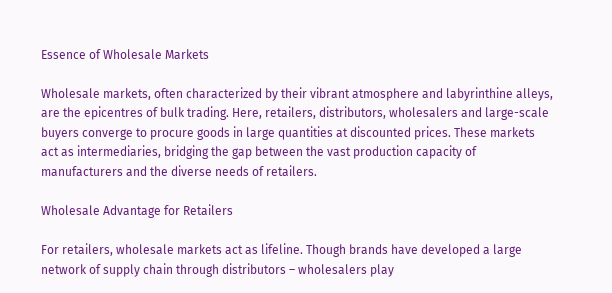Essence of Wholesale Markets

Wholesale markets, often characterized by their vibrant atmosphere and labyrinthine alleys, are the epicentres of bulk trading. Here, retailers, distributors, wholesalers and large-scale buyers converge to procure goods in large quantities at discounted prices. These markets act as intermediaries, bridging the gap between the vast production capacity of manufacturers and the diverse needs of retailers.

Wholesale Advantage for Retailers

For retailers, wholesale markets act as lifeline. Though brands have developed a large network of supply chain through distributors – wholesalers play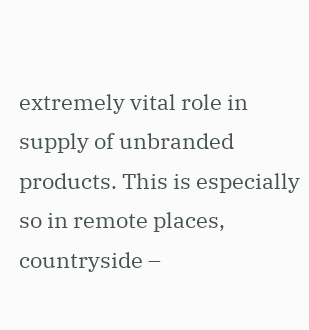extremely vital role in supply of unbranded products. This is especially so in remote places, countryside –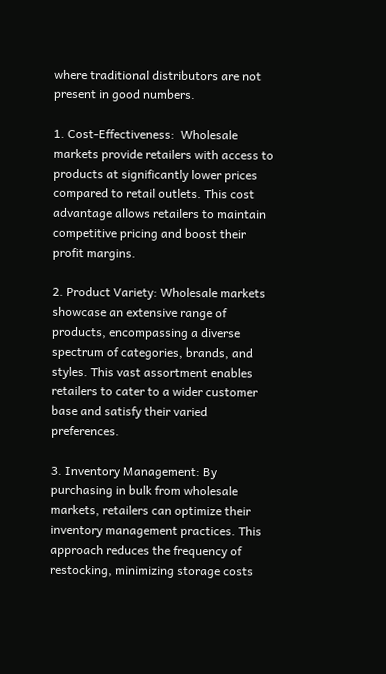where traditional distributors are not present in good numbers.

1. Cost-Effectiveness:  Wholesale markets provide retailers with access to products at significantly lower prices compared to retail outlets. This cost advantage allows retailers to maintain competitive pricing and boost their profit margins.

2. Product Variety: Wholesale markets showcase an extensive range of products, encompassing a diverse spectrum of categories, brands, and styles. This vast assortment enables retailers to cater to a wider customer base and satisfy their varied preferences.

3. Inventory Management: By purchasing in bulk from wholesale markets, retailers can optimize their inventory management practices. This approach reduces the frequency of restocking, minimizing storage costs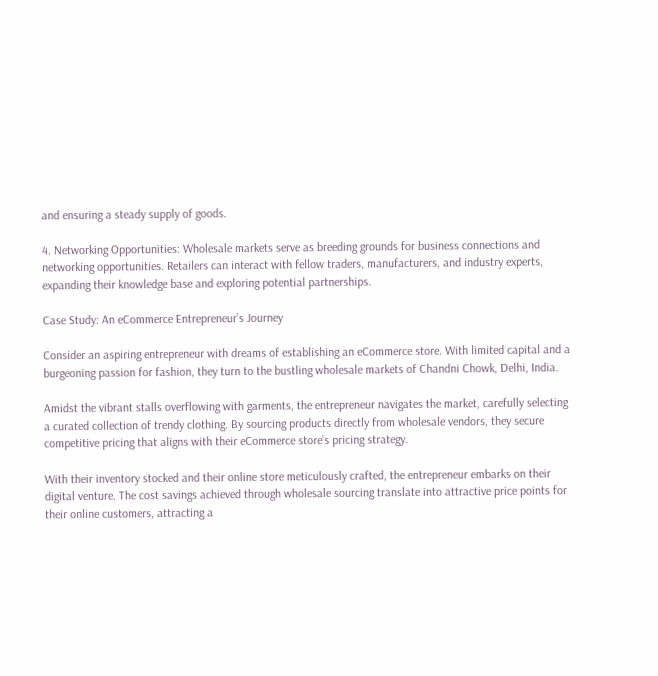and ensuring a steady supply of goods.

4. Networking Opportunities: Wholesale markets serve as breeding grounds for business connections and networking opportunities. Retailers can interact with fellow traders, manufacturers, and industry experts, expanding their knowledge base and exploring potential partnerships.

Case Study: An eCommerce Entrepreneur’s Journey

Consider an aspiring entrepreneur with dreams of establishing an eCommerce store. With limited capital and a burgeoning passion for fashion, they turn to the bustling wholesale markets of Chandni Chowk, Delhi, India.

Amidst the vibrant stalls overflowing with garments, the entrepreneur navigates the market, carefully selecting a curated collection of trendy clothing. By sourcing products directly from wholesale vendors, they secure competitive pricing that aligns with their eCommerce store’s pricing strategy.

With their inventory stocked and their online store meticulously crafted, the entrepreneur embarks on their digital venture. The cost savings achieved through wholesale sourcing translate into attractive price points for their online customers, attracting a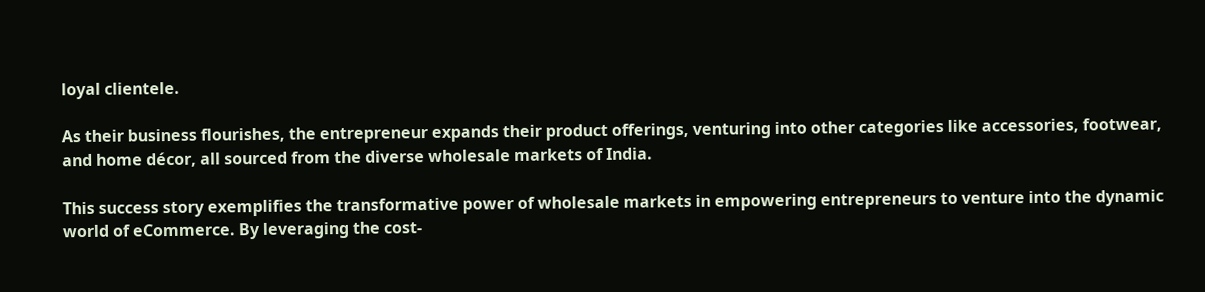loyal clientele.

As their business flourishes, the entrepreneur expands their product offerings, venturing into other categories like accessories, footwear, and home décor, all sourced from the diverse wholesale markets of India.

This success story exemplifies the transformative power of wholesale markets in empowering entrepreneurs to venture into the dynamic world of eCommerce. By leveraging the cost-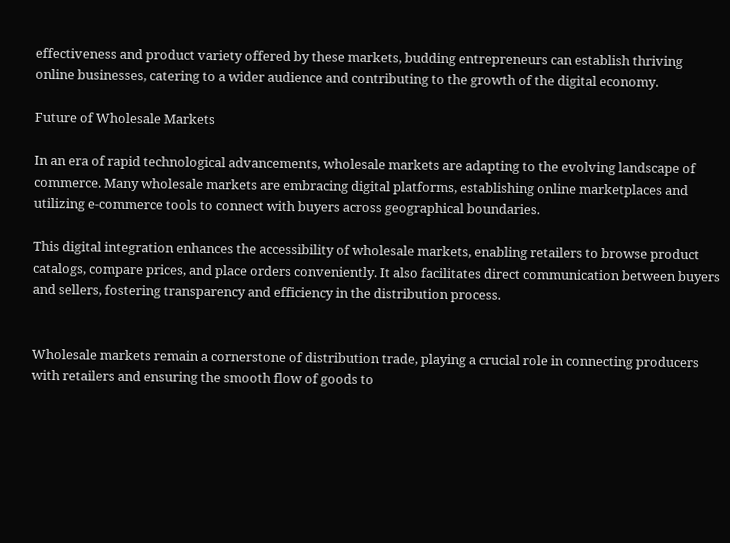effectiveness and product variety offered by these markets, budding entrepreneurs can establish thriving online businesses, catering to a wider audience and contributing to the growth of the digital economy.

Future of Wholesale Markets

In an era of rapid technological advancements, wholesale markets are adapting to the evolving landscape of commerce. Many wholesale markets are embracing digital platforms, establishing online marketplaces and utilizing e-commerce tools to connect with buyers across geographical boundaries.

This digital integration enhances the accessibility of wholesale markets, enabling retailers to browse product catalogs, compare prices, and place orders conveniently. It also facilitates direct communication between buyers and sellers, fostering transparency and efficiency in the distribution process.


Wholesale markets remain a cornerstone of distribution trade, playing a crucial role in connecting producers with retailers and ensuring the smooth flow of goods to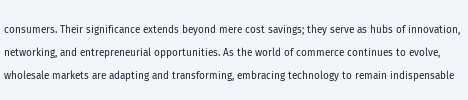consumers. Their significance extends beyond mere cost savings; they serve as hubs of innovation, networking, and entrepreneurial opportunities. As the world of commerce continues to evolve, wholesale markets are adapting and transforming, embracing technology to remain indispensable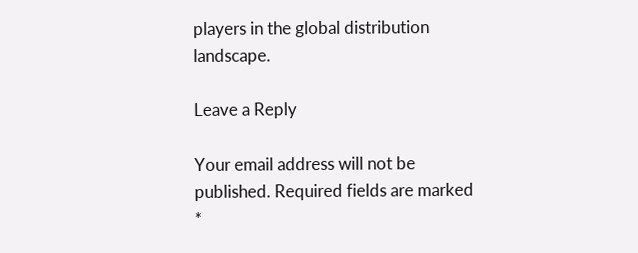players in the global distribution landscape.

Leave a Reply

Your email address will not be published. Required fields are marked *